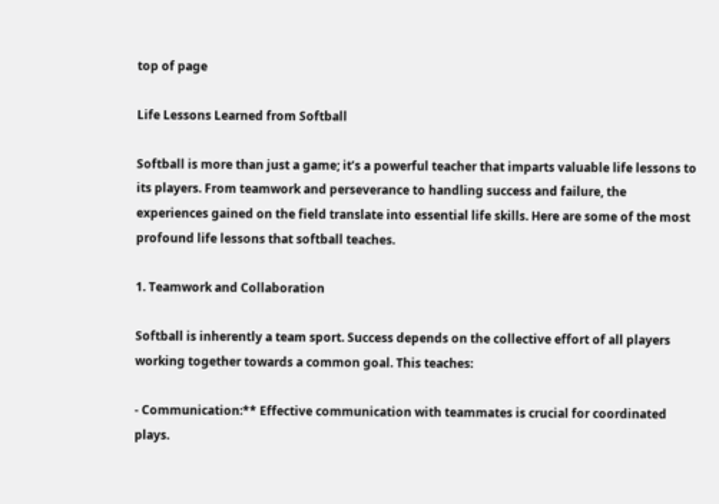top of page

Life Lessons Learned from Softball

Softball is more than just a game; it’s a powerful teacher that imparts valuable life lessons to its players. From teamwork and perseverance to handling success and failure, the experiences gained on the field translate into essential life skills. Here are some of the most profound life lessons that softball teaches.

1. Teamwork and Collaboration

Softball is inherently a team sport. Success depends on the collective effort of all players working together towards a common goal. This teaches:

- Communication:** Effective communication with teammates is crucial for coordinated plays.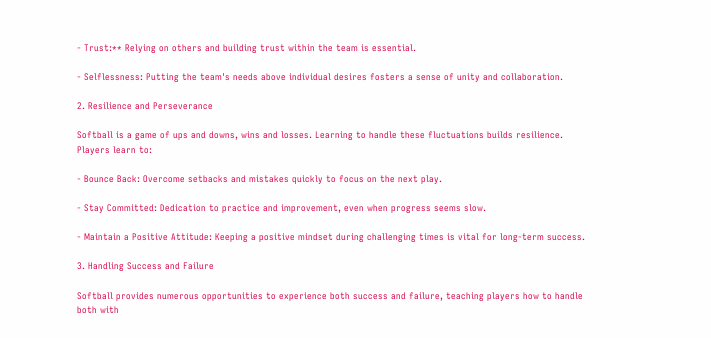- Trust:** Relying on others and building trust within the team is essential.

- Selflessness: Putting the team's needs above individual desires fosters a sense of unity and collaboration.

2. Resilience and Perseverance

Softball is a game of ups and downs, wins and losses. Learning to handle these fluctuations builds resilience. Players learn to:

- Bounce Back: Overcome setbacks and mistakes quickly to focus on the next play.

- Stay Committed: Dedication to practice and improvement, even when progress seems slow.

- Maintain a Positive Attitude: Keeping a positive mindset during challenging times is vital for long-term success.

3. Handling Success and Failure

Softball provides numerous opportunities to experience both success and failure, teaching players how to handle both with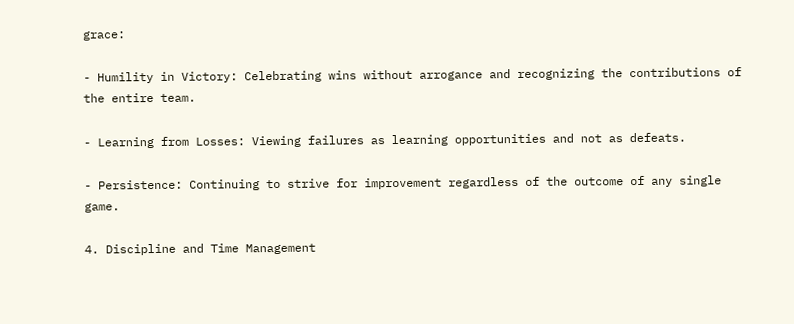grace:

- Humility in Victory: Celebrating wins without arrogance and recognizing the contributions of the entire team.

- Learning from Losses: Viewing failures as learning opportunities and not as defeats.

- Persistence: Continuing to strive for improvement regardless of the outcome of any single game.

4. Discipline and Time Management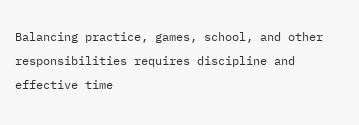Balancing practice, games, school, and other responsibilities requires discipline and effective time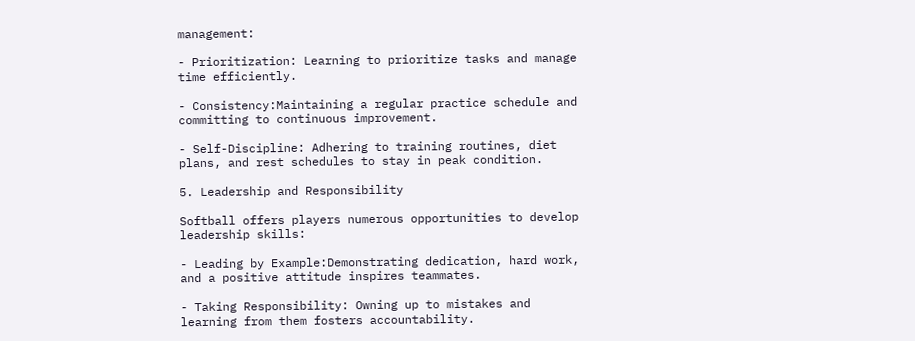management:

- Prioritization: Learning to prioritize tasks and manage time efficiently.

- Consistency:Maintaining a regular practice schedule and committing to continuous improvement.

- Self-Discipline: Adhering to training routines, diet plans, and rest schedules to stay in peak condition.

5. Leadership and Responsibility

Softball offers players numerous opportunities to develop leadership skills:

- Leading by Example:Demonstrating dedication, hard work, and a positive attitude inspires teammates.

- Taking Responsibility: Owning up to mistakes and learning from them fosters accountability.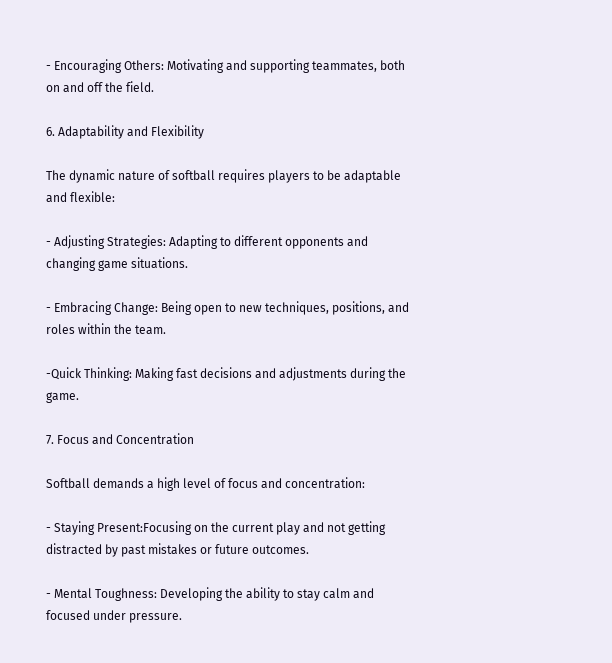- Encouraging Others: Motivating and supporting teammates, both on and off the field.

6. Adaptability and Flexibility

The dynamic nature of softball requires players to be adaptable and flexible:

- Adjusting Strategies: Adapting to different opponents and changing game situations.

- Embracing Change: Being open to new techniques, positions, and roles within the team.

-Quick Thinking: Making fast decisions and adjustments during the game.

7. Focus and Concentration

Softball demands a high level of focus and concentration:

- Staying Present:Focusing on the current play and not getting distracted by past mistakes or future outcomes.

- Mental Toughness: Developing the ability to stay calm and focused under pressure.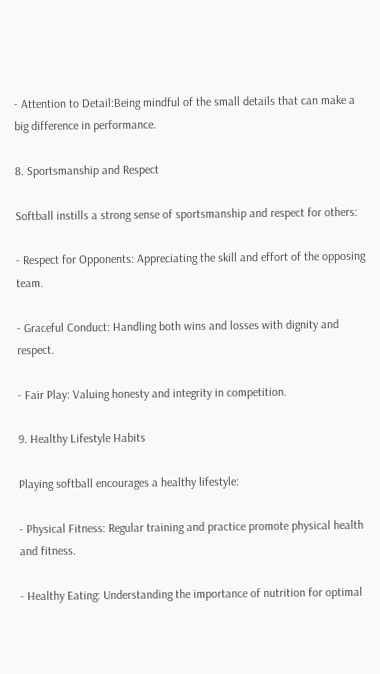- Attention to Detail:Being mindful of the small details that can make a big difference in performance.

8. Sportsmanship and Respect

Softball instills a strong sense of sportsmanship and respect for others:

- Respect for Opponents: Appreciating the skill and effort of the opposing team.

- Graceful Conduct: Handling both wins and losses with dignity and respect.

- Fair Play: Valuing honesty and integrity in competition.

9. Healthy Lifestyle Habits

Playing softball encourages a healthy lifestyle:

- Physical Fitness: Regular training and practice promote physical health and fitness.

- Healthy Eating: Understanding the importance of nutrition for optimal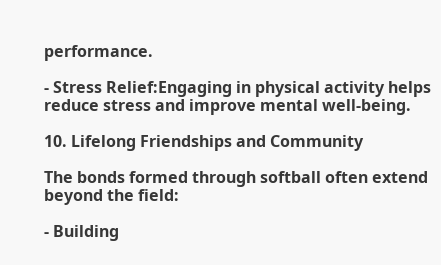performance.

- Stress Relief:Engaging in physical activity helps reduce stress and improve mental well-being.

10. Lifelong Friendships and Community

The bonds formed through softball often extend beyond the field:

- Building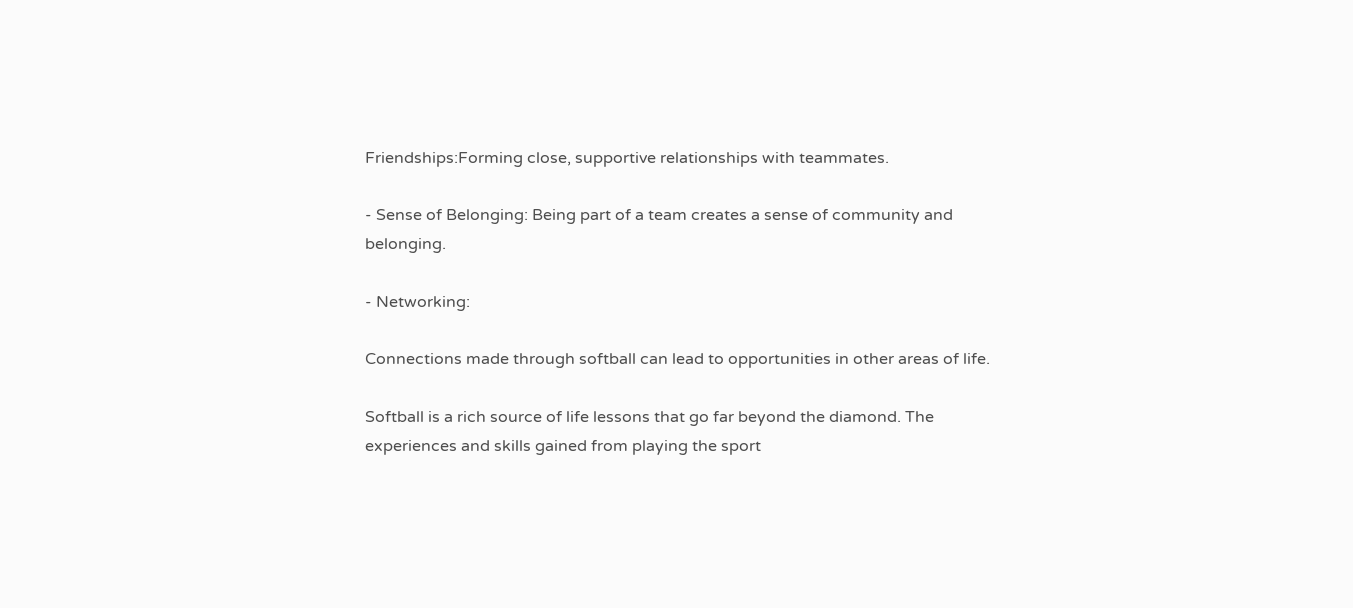Friendships:Forming close, supportive relationships with teammates.

- Sense of Belonging: Being part of a team creates a sense of community and belonging.

- Networking:

Connections made through softball can lead to opportunities in other areas of life.

Softball is a rich source of life lessons that go far beyond the diamond. The experiences and skills gained from playing the sport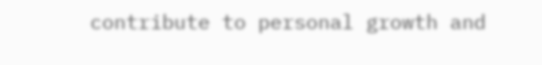contribute to personal growth and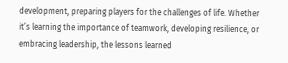development, preparing players for the challenges of life. Whether it’s learning the importance of teamwork, developing resilience, or embracing leadership, the lessons learned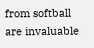from softball are invaluable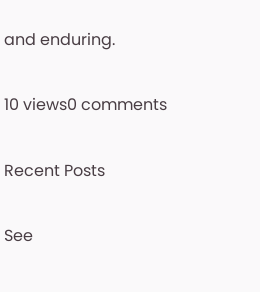and enduring.

10 views0 comments

Recent Posts

See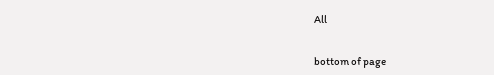All


bottom of page